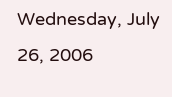Wednesday, July 26, 2006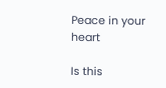Peace in your heart

Is this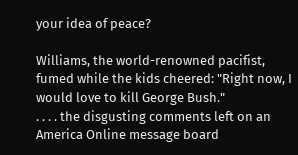your idea of peace?

Williams, the world-renowned pacifist, fumed while the kids cheered: "Right now, I would love to kill George Bush."
. . . . the disgusting comments left on an America Online message board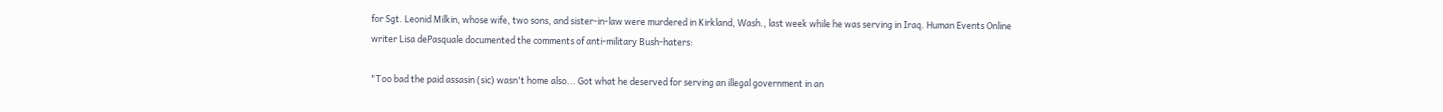for Sgt. Leonid Milkin, whose wife, two sons, and sister-in-law were murdered in Kirkland, Wash., last week while he was serving in Iraq. Human Events Online writer Lisa dePasquale documented the comments of anti-military Bush-haters:

"Too bad the paid assasin (sic) wasn't home also... Got what he deserved for serving an illegal government in an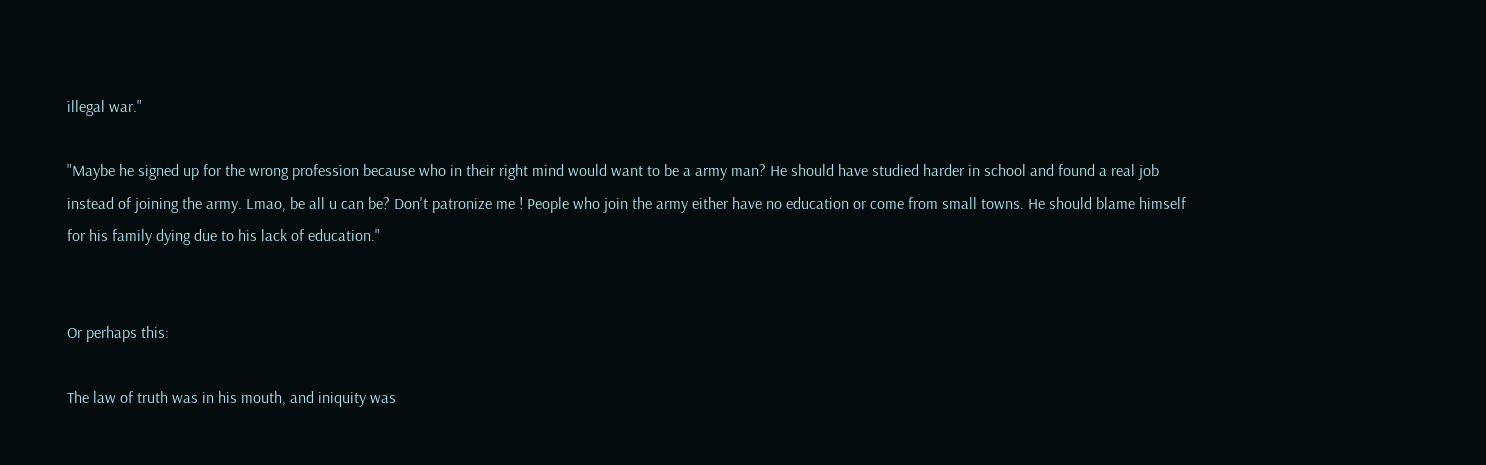illegal war."

"Maybe he signed up for the wrong profession because who in their right mind would want to be a army man? He should have studied harder in school and found a real job instead of joining the army. Lmao, be all u can be? Don't patronize me ! People who join the army either have no education or come from small towns. He should blame himself for his family dying due to his lack of education."


Or perhaps this:

The law of truth was in his mouth, and iniquity was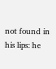not found in his lips: he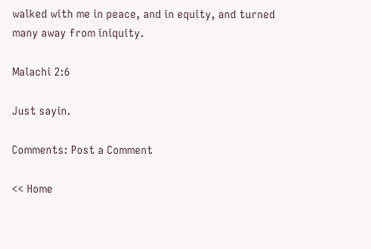walked with me in peace, and in equity, and turned many away from iniquity.

Malachi 2:6

Just sayin.

Comments: Post a Comment

<< Home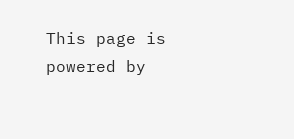This page is powered by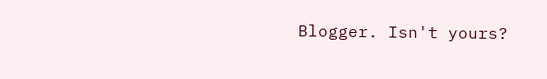Blogger. Isn't yours?